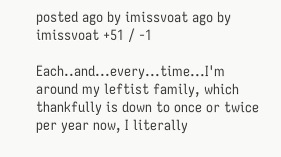posted ago by imissvoat ago by imissvoat +51 / -1

Each..and...every...time...I'm around my leftist family, which thankfully is down to once or twice per year now, I literally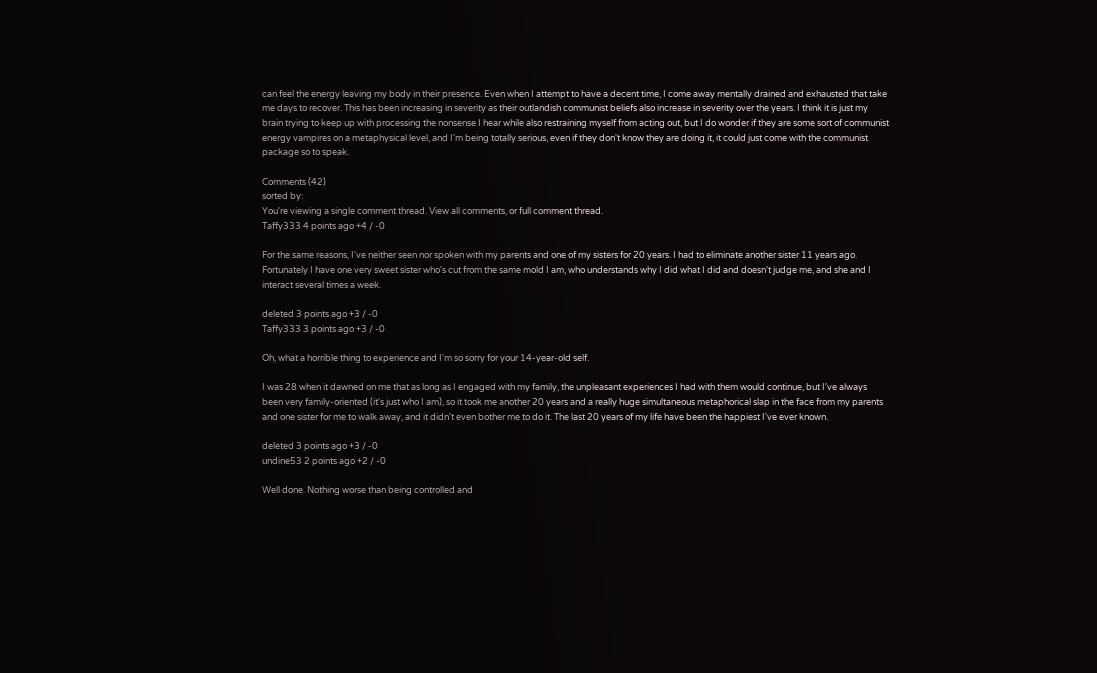can feel the energy leaving my body in their presence. Even when I attempt to have a decent time, I come away mentally drained and exhausted that take me days to recover. This has been increasing in severity as their outlandish communist beliefs also increase in severity over the years. I think it is just my brain trying to keep up with processing the nonsense I hear while also restraining myself from acting out, but I do wonder if they are some sort of communist energy vampires on a metaphysical level, and I'm being totally serious, even if they don't know they are doing it, it could just come with the communist package so to speak.

Comments (42)
sorted by:
You're viewing a single comment thread. View all comments, or full comment thread.
Taffy333 4 points ago +4 / -0

For the same reasons, I've neither seen nor spoken with my parents and one of my sisters for 20 years. I had to eliminate another sister 11 years ago. Fortunately I have one very sweet sister who's cut from the same mold I am, who understands why I did what I did and doesn't judge me, and she and I interact several times a week.

deleted 3 points ago +3 / -0
Taffy333 3 points ago +3 / -0

Oh, what a horrible thing to experience and I'm so sorry for your 14-year-old self.

I was 28 when it dawned on me that as long as I engaged with my family, the unpleasant experiences I had with them would continue, but I've always been very family-oriented (it's just who I am), so it took me another 20 years and a really huge simultaneous metaphorical slap in the face from my parents and one sister for me to walk away, and it didn't even bother me to do it. The last 20 years of my life have been the happiest I've ever known.

deleted 3 points ago +3 / -0
undine53 2 points ago +2 / -0

Well done. Nothing worse than being controlled and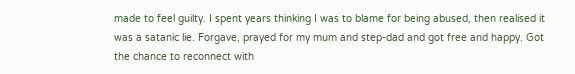made to feel guilty. I spent years thinking I was to blame for being abused, then realised it was a satanic lie. Forgave, prayed for my mum and step-dad and got free and happy. Got the chance to reconnect with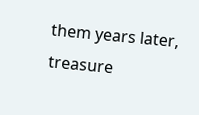them years later, treasure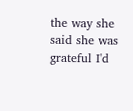the way she said she was grateful I'd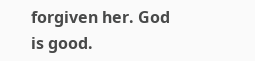forgiven her. God is good.